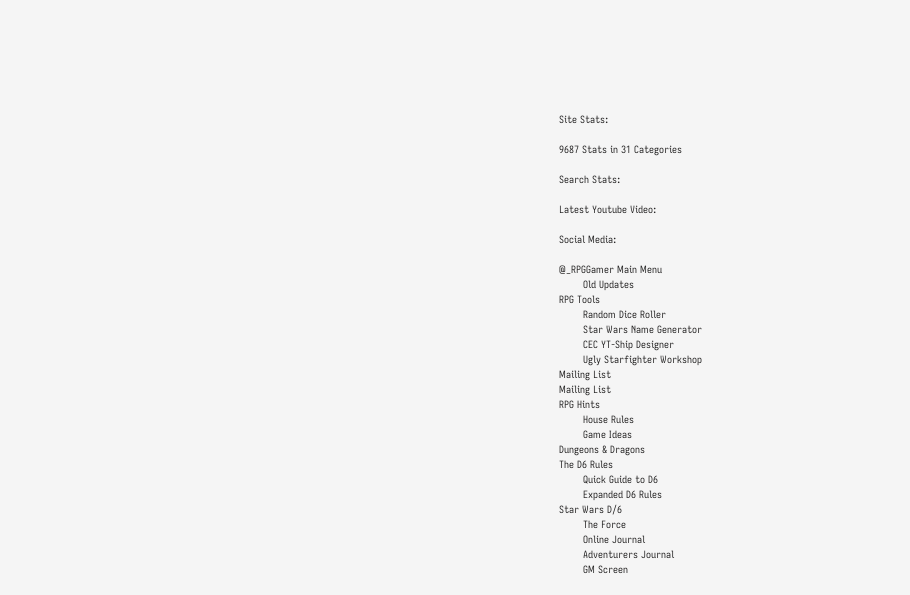Site Stats:

9687 Stats in 31 Categories

Search Stats:

Latest Youtube Video:

Social Media:

@_RPGGamer Main Menu
        Old Updates
RPG Tools
        Random Dice Roller
        Star Wars Name Generator
        CEC YT-Ship Designer
        Ugly Starfighter Workshop
Mailing List
Mailing List
RPG Hints
        House Rules
        Game Ideas
Dungeons & Dragons
The D6 Rules
        Quick Guide to D6
        Expanded D6 Rules
Star Wars D/6
        The Force
        Online Journal
        Adventurers Journal
        GM Screen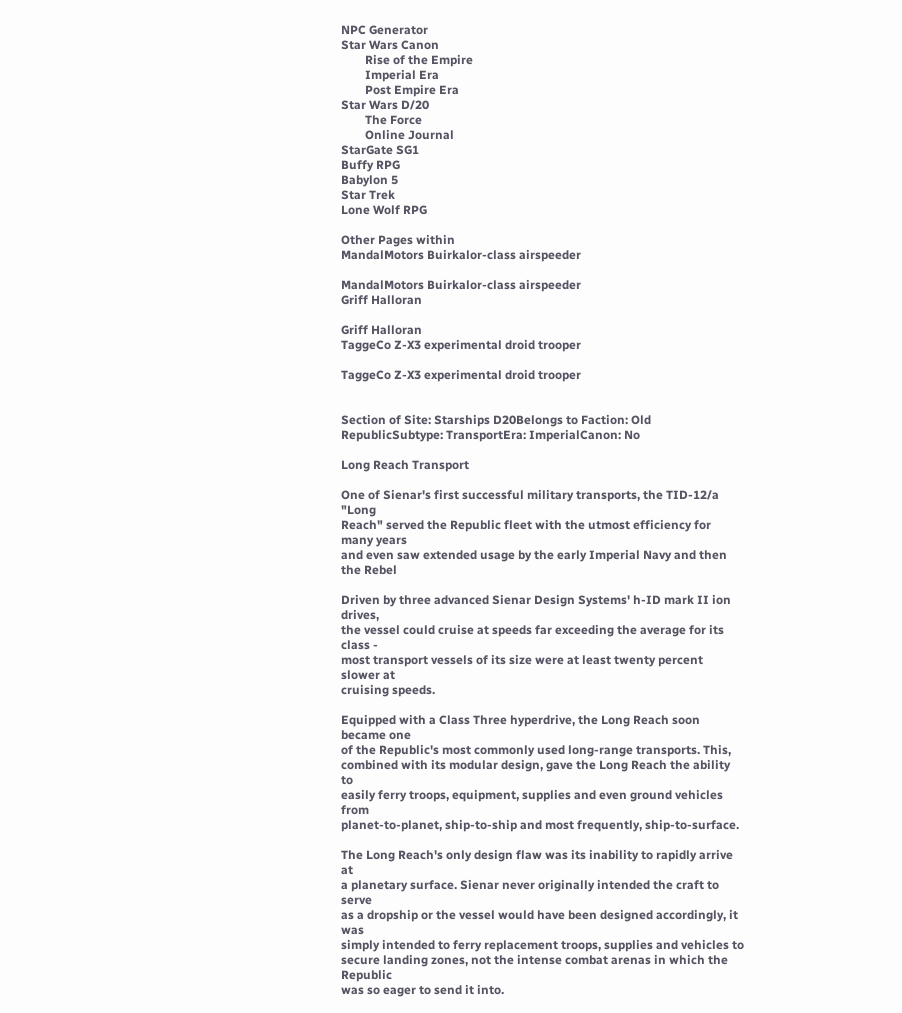NPC Generator
Star Wars Canon
        Rise of the Empire
        Imperial Era
        Post Empire Era
Star Wars D/20
        The Force
        Online Journal
StarGate SG1
Buffy RPG
Babylon 5
Star Trek
Lone Wolf RPG

Other Pages within
MandalMotors Buirkalor-class airspeeder

MandalMotors Buirkalor-class airspeeder
Griff Halloran

Griff Halloran
TaggeCo Z-X3 experimental droid trooper

TaggeCo Z-X3 experimental droid trooper


Section of Site: Starships D20Belongs to Faction: Old RepublicSubtype: TransportEra: ImperialCanon: No

Long Reach Transport

One of Sienar's first successful military transports, the TID-12/a "Long
Reach" served the Republic fleet with the utmost efficiency for many years
and even saw extended usage by the early Imperial Navy and then the Rebel

Driven by three advanced Sienar Design Systems' h-ID mark II ion drives,
the vessel could cruise at speeds far exceeding the average for its class -
most transport vessels of its size were at least twenty percent slower at
cruising speeds.

Equipped with a Class Three hyperdrive, the Long Reach soon became one
of the Republic's most commonly used long-range transports. This,
combined with its modular design, gave the Long Reach the ability to
easily ferry troops, equipment, supplies and even ground vehicles from
planet-to-planet, ship-to-ship and most frequently, ship-to-surface.

The Long Reach's only design flaw was its inability to rapidly arrive at
a planetary surface. Sienar never originally intended the craft to serve
as a dropship or the vessel would have been designed accordingly, it was
simply intended to ferry replacement troops, supplies and vehicles to
secure landing zones, not the intense combat arenas in which the Republic
was so eager to send it into.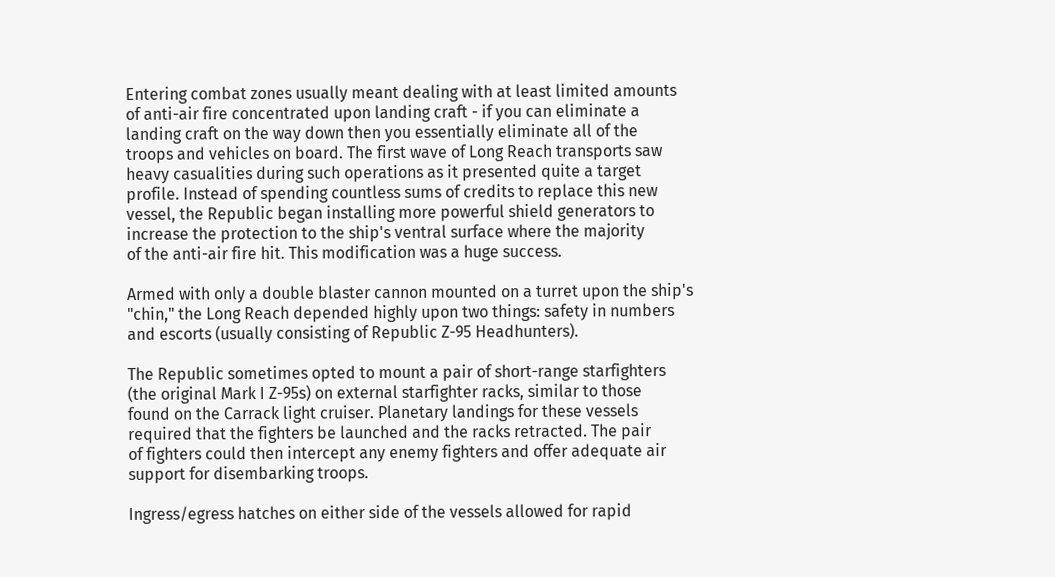Entering combat zones usually meant dealing with at least limited amounts
of anti-air fire concentrated upon landing craft - if you can eliminate a
landing craft on the way down then you essentially eliminate all of the
troops and vehicles on board. The first wave of Long Reach transports saw
heavy casualities during such operations as it presented quite a target
profile. Instead of spending countless sums of credits to replace this new
vessel, the Republic began installing more powerful shield generators to
increase the protection to the ship's ventral surface where the majority
of the anti-air fire hit. This modification was a huge success.

Armed with only a double blaster cannon mounted on a turret upon the ship's
"chin," the Long Reach depended highly upon two things: safety in numbers
and escorts (usually consisting of Republic Z-95 Headhunters).

The Republic sometimes opted to mount a pair of short-range starfighters
(the original Mark I Z-95s) on external starfighter racks, similar to those
found on the Carrack light cruiser. Planetary landings for these vessels
required that the fighters be launched and the racks retracted. The pair
of fighters could then intercept any enemy fighters and offer adequate air
support for disembarking troops.

Ingress/egress hatches on either side of the vessels allowed for rapid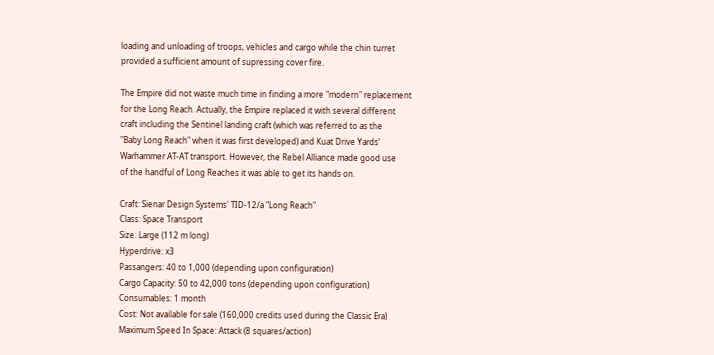loading and unloading of troops, vehicles and cargo while the chin turret
provided a sufficient amount of supressing cover fire.

The Empire did not waste much time in finding a more "modern" replacement
for the Long Reach. Actually, the Empire replaced it with several different
craft including the Sentinel landing craft (which was referred to as the
"Baby Long Reach" when it was first developed) and Kuat Drive Yards'
Warhammer AT-AT transport. However, the Rebel Alliance made good use
of the handful of Long Reaches it was able to get its hands on.

Craft: Sienar Design Systems' TID-12/a "Long Reach"
Class: Space Transport
Size: Large (112 m long)
Hyperdrive: x3
Passangers: 40 to 1,000 (depending upon configuration)
Cargo Capacity: 50 to 42,000 tons (depending upon configuration)
Consumables: 1 month
Cost: Not available for sale (160,000 credits used during the Classic Era)
Maximum Speed In Space: Attack (8 squares/action)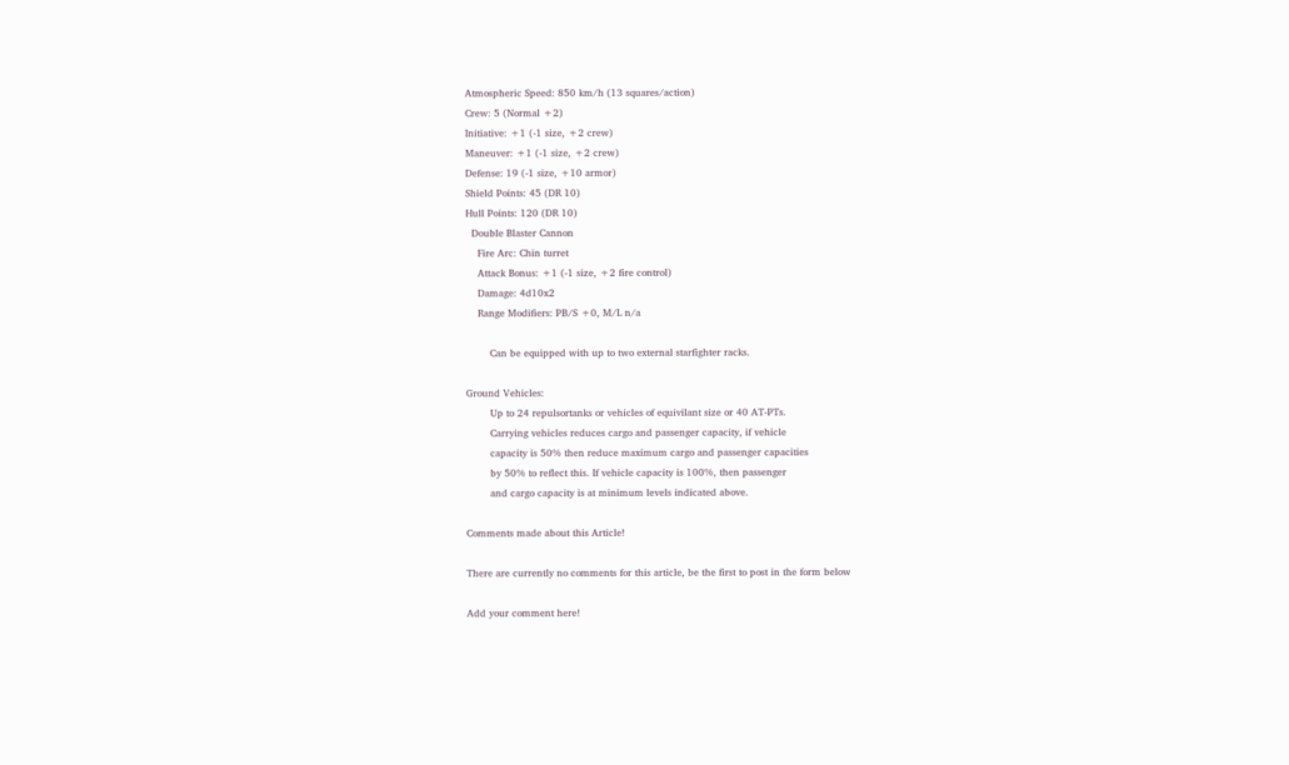Atmospheric Speed: 850 km/h (13 squares/action)
Crew: 5 (Normal +2)
Initiative: +1 (-1 size, +2 crew)
Maneuver: +1 (-1 size, +2 crew)
Defense: 19 (-1 size, +10 armor)
Shield Points: 45 (DR 10)
Hull Points: 120 (DR 10)
  Double Blaster Cannon
    Fire Arc: Chin turret
    Attack Bonus: +1 (-1 size, +2 fire control)
    Damage: 4d10x2
    Range Modifiers: PB/S +0, M/L n/a

        Can be equipped with up to two external starfighter racks.

Ground Vehicles:
        Up to 24 repulsortanks or vehicles of equivilant size or 40 AT-PTs.
        Carrying vehicles reduces cargo and passenger capacity, if vehicle
        capacity is 50% then reduce maximum cargo and passenger capacities
        by 50% to reflect this. If vehicle capacity is 100%, then passenger
        and cargo capacity is at minimum levels indicated above.

Comments made about this Article!

There are currently no comments for this article, be the first to post in the form below

Add your comment here!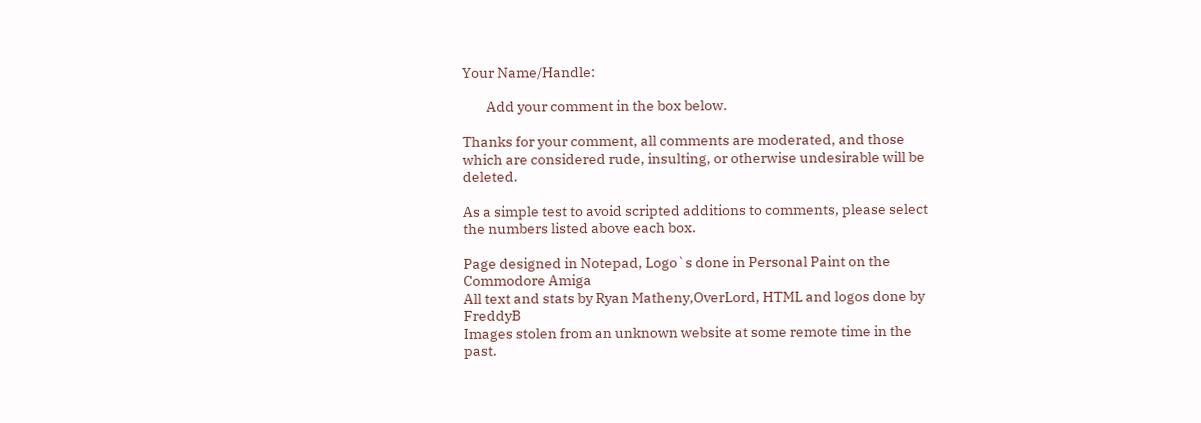Your Name/Handle:

        Add your comment in the box below.

Thanks for your comment, all comments are moderated, and those which are considered rude, insulting, or otherwise undesirable will be deleted.

As a simple test to avoid scripted additions to comments, please select the numbers listed above each box.

Page designed in Notepad, Logo`s done in Personal Paint on the Commodore Amiga
All text and stats by Ryan Matheny,OverLord, HTML and logos done by FreddyB
Images stolen from an unknown website at some remote time in the past.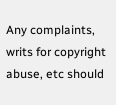Any complaints, writs for copyright abuse, etc should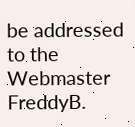be addressed to the Webmaster FreddyB.